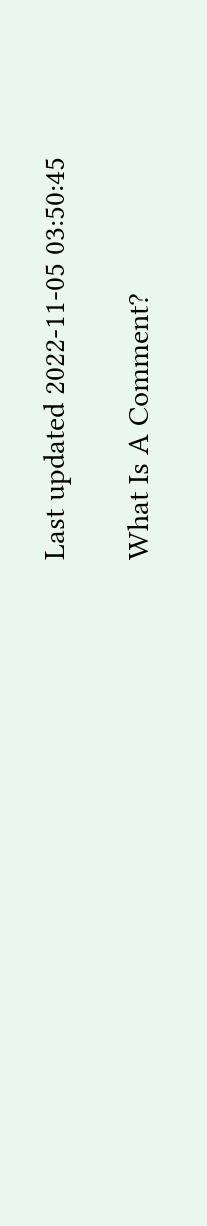Last updated 2022-11-05 03:50:45

What Is A Comment?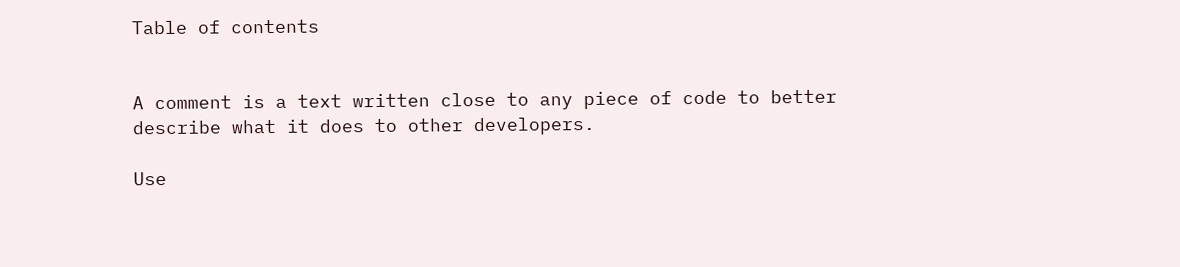Table of contents


A comment is a text written close to any piece of code to better describe what it does to other developers.

Use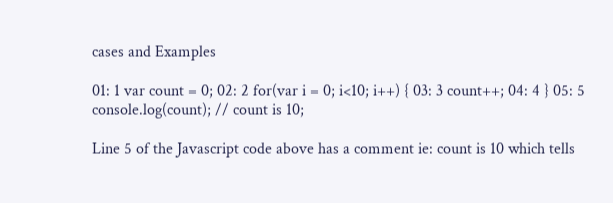cases and Examples

01: 1 var count = 0; 02: 2 for(var i = 0; i<10; i++) { 03: 3 count++; 04: 4 } 05: 5 console.log(count); // count is 10;

Line 5 of the Javascript code above has a comment ie: count is 10 which tells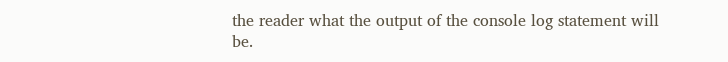the reader what the output of the console log statement will be.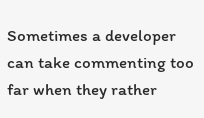Sometimes a developer can take commenting too far when they rather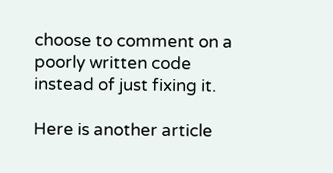choose to comment on a poorly written code instead of just fixing it.

Here is another article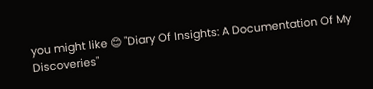you might like 😊 "Diary Of Insights: A Documentation Of My Discoveries"